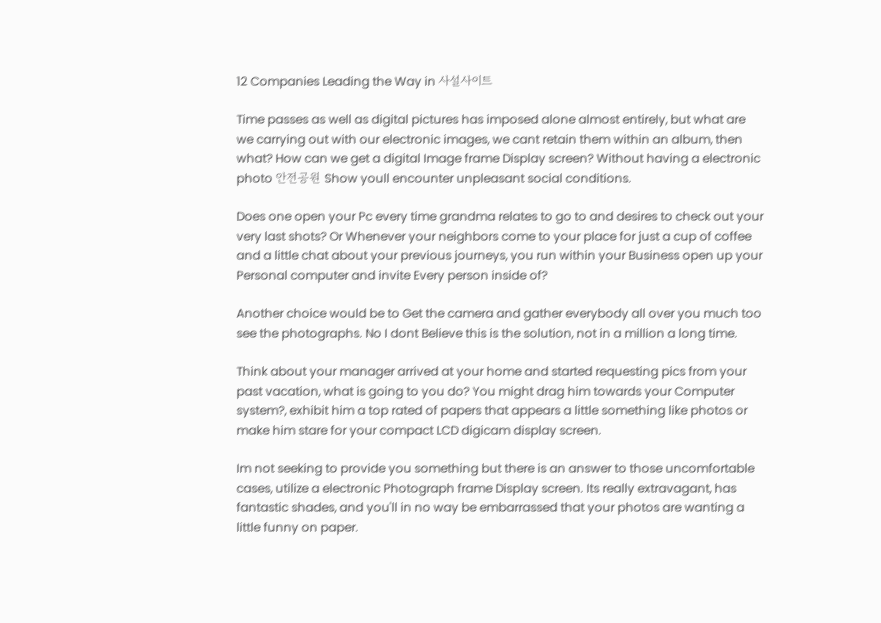12 Companies Leading the Way in 사설사이트

Time passes as well as digital pictures has imposed alone almost entirely, but what are we carrying out with our electronic images, we cant retain them within an album, then what? How can we get a digital Image frame Display screen? Without having a electronic photo 안전공원 Show youll encounter unpleasant social conditions.

Does one open your Pc every time grandma relates to go to and desires to check out your very last shots? Or Whenever your neighbors come to your place for just a cup of coffee and a little chat about your previous journeys, you run within your Business open up your Personal computer and invite Every person inside of?

Another choice would be to Get the camera and gather everybody all over you much too see the photographs. No I dont Believe this is the solution, not in a million a long time.

Think about your manager arrived at your home and started requesting pics from your past vacation, what is going to you do? You might drag him towards your Computer system?, exhibit him a top rated of papers that appears a little something like photos or make him stare for your compact LCD digicam display screen.

Im not seeking to provide you something but there is an answer to those uncomfortable cases, utilize a electronic Photograph frame Display screen. Its really extravagant, has fantastic shades, and you'll in no way be embarrassed that your photos are wanting a little funny on paper.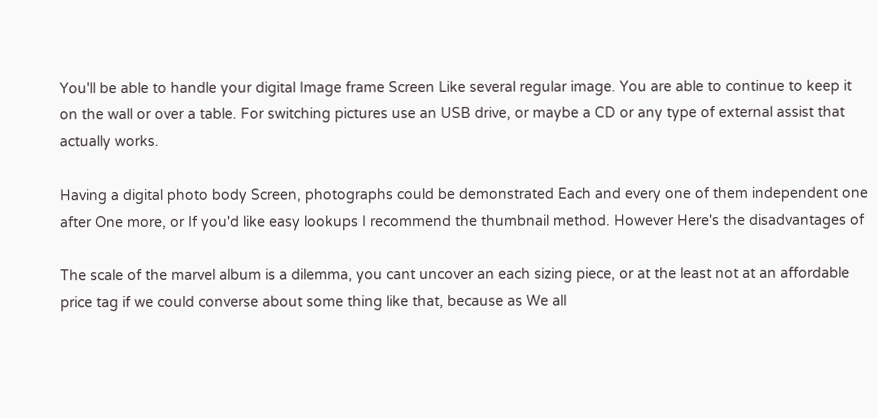You'll be able to handle your digital Image frame Screen Like several regular image. You are able to continue to keep it on the wall or over a table. For switching pictures use an USB drive, or maybe a CD or any type of external assist that actually works.

Having a digital photo body Screen, photographs could be demonstrated Each and every one of them independent one after One more, or If you'd like easy lookups I recommend the thumbnail method. However Here's the disadvantages of

The scale of the marvel album is a dilemma, you cant uncover an each sizing piece, or at the least not at an affordable price tag if we could converse about some thing like that, because as We all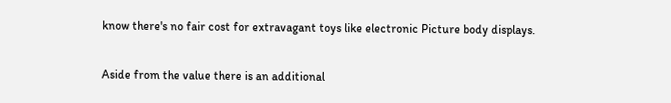know there's no fair cost for extravagant toys like electronic Picture body displays.

Aside from the value there is an additional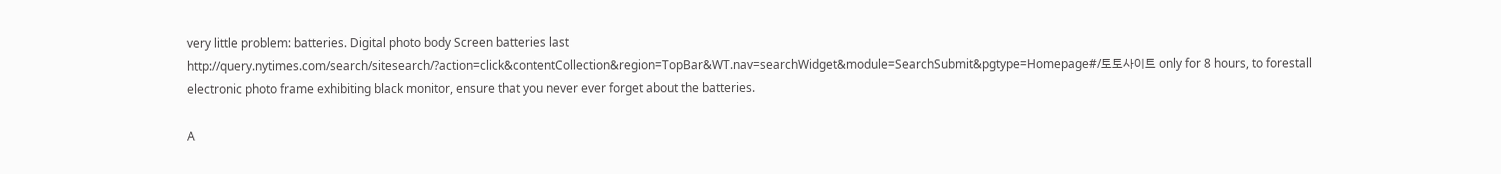very little problem: batteries. Digital photo body Screen batteries last http://query.nytimes.com/search/sitesearch/?action=click&contentCollection&region=TopBar&WT.nav=searchWidget&module=SearchSubmit&pgtype=Homepage#/토토사이트 only for 8 hours, to forestall electronic photo frame exhibiting black monitor, ensure that you never ever forget about the batteries.

A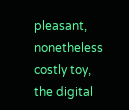pleasant, nonetheless costly toy, the digital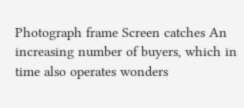Photograph frame Screen catches An increasing number of buyers, which in time also operates wonders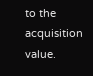to the acquisition value.